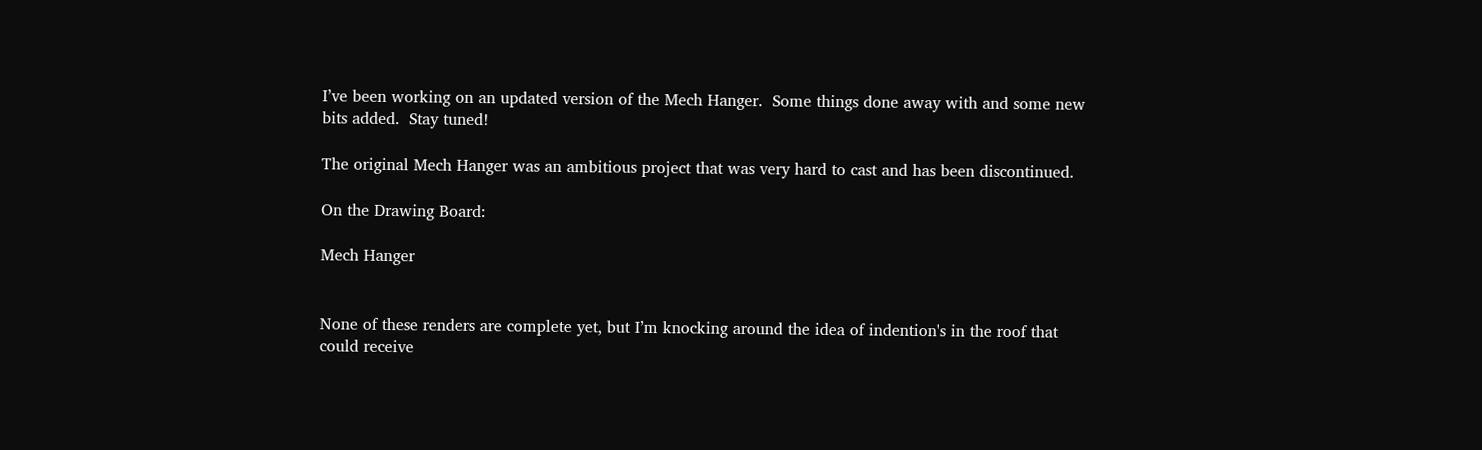I’ve been working on an updated version of the Mech Hanger.  Some things done away with and some new bits added.  Stay tuned!

The original Mech Hanger was an ambitious project that was very hard to cast and has been discontinued.

On the Drawing Board:

Mech Hanger


None of these renders are complete yet, but I’m knocking around the idea of indention's in the roof that could receive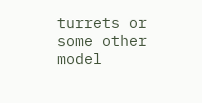turrets or some other model